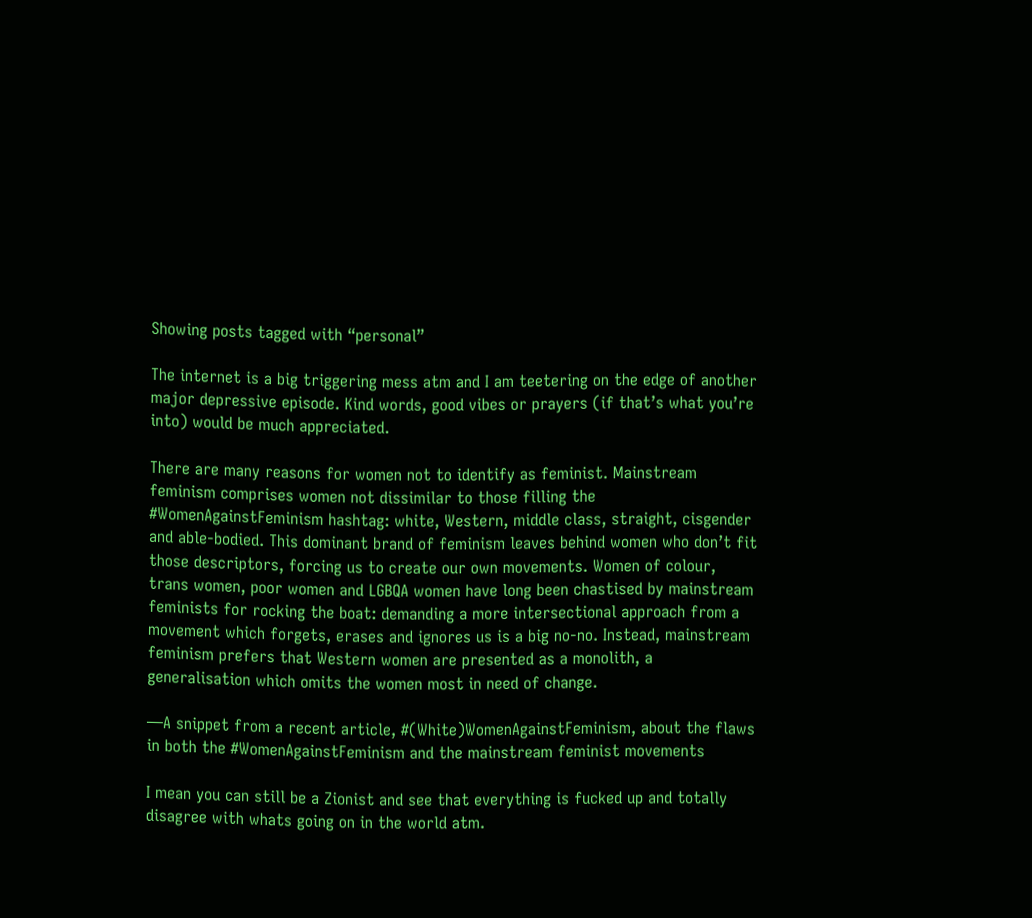Showing posts tagged with “personal”

The internet is a big triggering mess atm and I am teetering on the edge of another major depressive episode. Kind words, good vibes or prayers (if that’s what you’re into) would be much appreciated.

There are many reasons for women not to identify as feminist. Mainstream feminism comprises women not dissimilar to those filling the #WomenAgainstFeminism hashtag: white, Western, middle class, straight, cisgender and able-bodied. This dominant brand of feminism leaves behind women who don’t fit those descriptors, forcing us to create our own movements. Women of colour, trans women, poor women and LGBQA women have long been chastised by mainstream feminists for rocking the boat: demanding a more intersectional approach from a movement which forgets, erases and ignores us is a big no-no. Instead, mainstream feminism prefers that Western women are presented as a monolith, a generalisation which omits the women most in need of change.

—A snippet from a recent article, #(White)WomenAgainstFeminism, about the flaws in both the #WomenAgainstFeminism and the mainstream feminist movements

I mean you can still be a Zionist and see that everything is fucked up and totally disagree with whats going on in the world atm.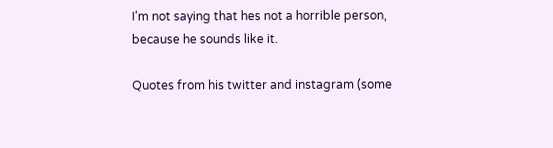I’m not saying that hes not a horrible person, because he sounds like it.

Quotes from his twitter and instagram (some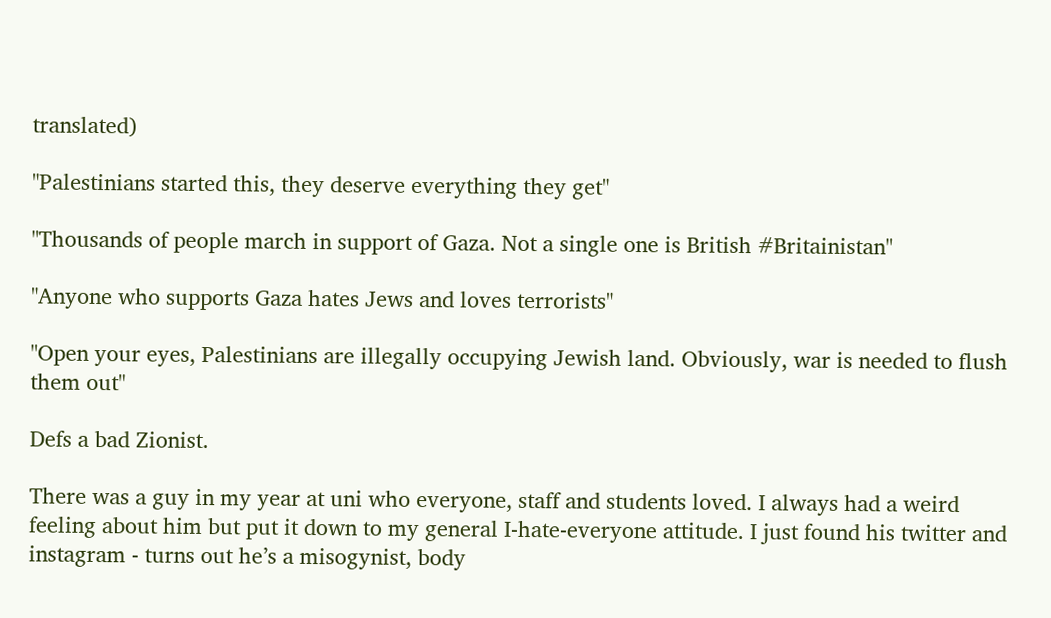translated)

"Palestinians started this, they deserve everything they get"

"Thousands of people march in support of Gaza. Not a single one is British #Britainistan"

"Anyone who supports Gaza hates Jews and loves terrorists"

"Open your eyes, Palestinians are illegally occupying Jewish land. Obviously, war is needed to flush them out"

Defs a bad Zionist.

There was a guy in my year at uni who everyone, staff and students loved. I always had a weird feeling about him but put it down to my general I-hate-everyone attitude. I just found his twitter and instagram - turns out he’s a misogynist, body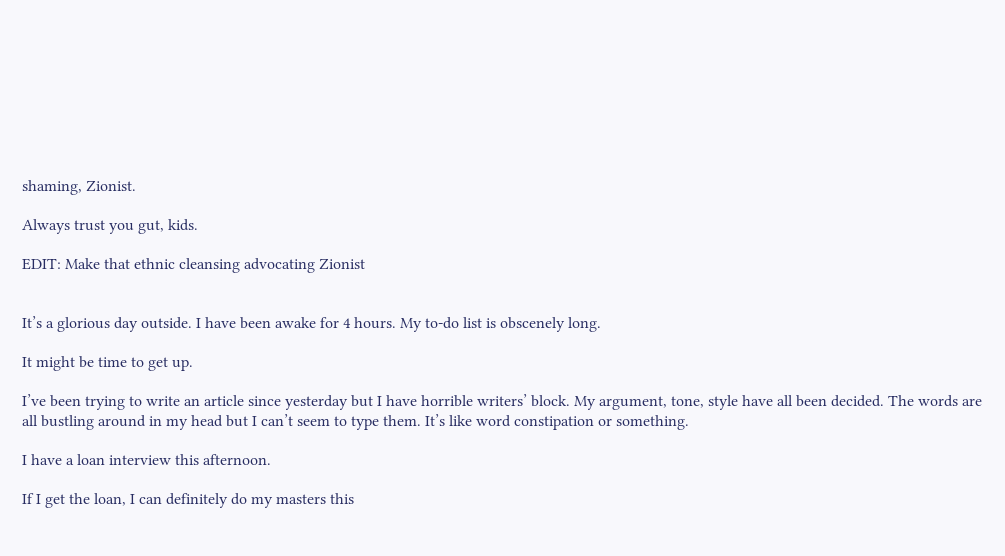shaming, Zionist.

Always trust you gut, kids.

EDIT: Make that ethnic cleansing advocating Zionist


It’s a glorious day outside. I have been awake for 4 hours. My to-do list is obscenely long.

It might be time to get up.

I’ve been trying to write an article since yesterday but I have horrible writers’ block. My argument, tone, style have all been decided. The words are all bustling around in my head but I can’t seem to type them. It’s like word constipation or something.

I have a loan interview this afternoon.

If I get the loan, I can definitely do my masters this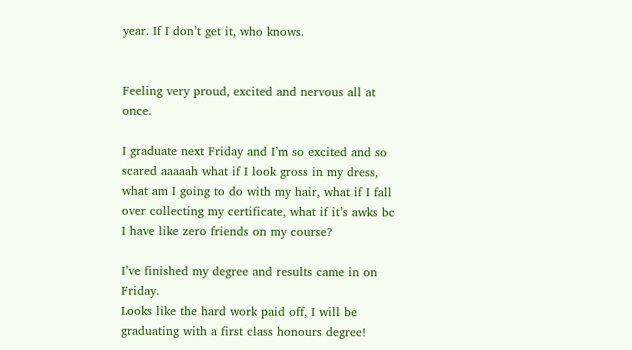year. If I don’t get it, who knows.


Feeling very proud, excited and nervous all at once.

I graduate next Friday and I’m so excited and so scared aaaaah what if I look gross in my dress, what am I going to do with my hair, what if I fall over collecting my certificate, what if it’s awks bc I have like zero friends on my course?

I’ve finished my degree and results came in on Friday.
Looks like the hard work paid off, I will be graduating with a first class honours degree!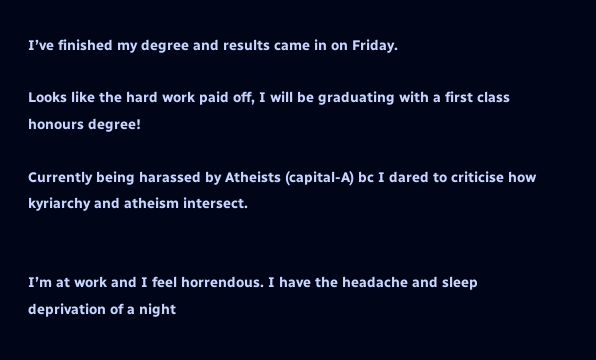I’ve finished my degree and results came in on Friday.

Looks like the hard work paid off, I will be graduating with a first class honours degree!

Currently being harassed by Atheists (capital-A) bc I dared to criticise how kyriarchy and atheism intersect.


I’m at work and I feel horrendous. I have the headache and sleep deprivation of a night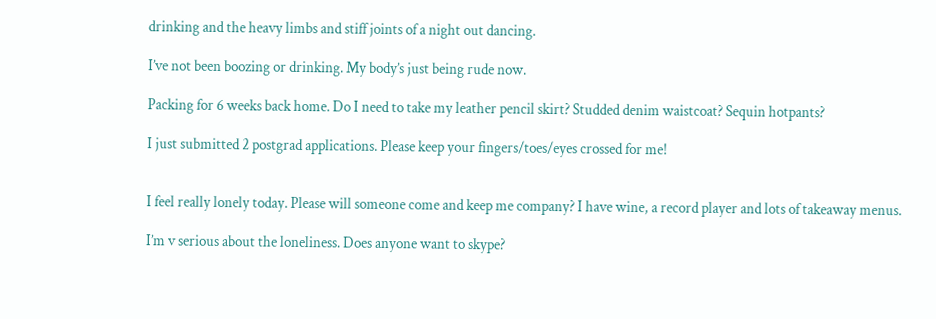drinking and the heavy limbs and stiff joints of a night out dancing.

I’ve not been boozing or drinking. My body’s just being rude now.

Packing for 6 weeks back home. Do I need to take my leather pencil skirt? Studded denim waistcoat? Sequin hotpants?

I just submitted 2 postgrad applications. Please keep your fingers/toes/eyes crossed for me!


I feel really lonely today. Please will someone come and keep me company? I have wine, a record player and lots of takeaway menus.

I’m v serious about the loneliness. Does anyone want to skype?